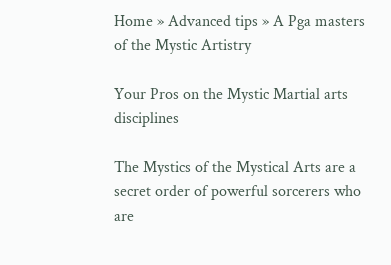Home » Advanced tips » A Pga masters of the Mystic Artistry

Your Pros on the Mystic Martial arts disciplines

The Mystics of the Mystical Arts are a secret order of powerful sorcerers who are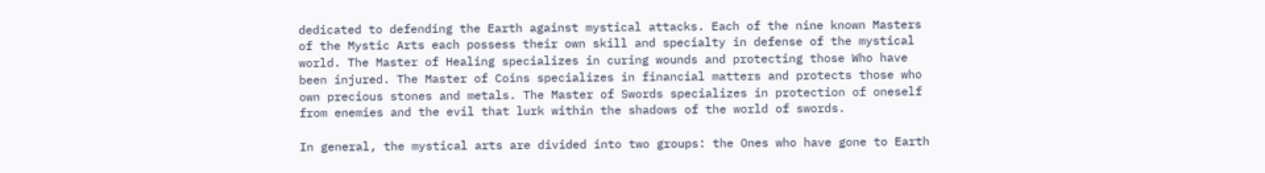dedicated to defending the Earth against mystical attacks. Each of the nine known Masters of the Mystic Arts each possess their own skill and specialty in defense of the mystical world. The Master of Healing specializes in curing wounds and protecting those Who have been injured. The Master of Coins specializes in financial matters and protects those who own precious stones and metals. The Master of Swords specializes in protection of oneself from enemies and the evil that lurk within the shadows of the world of swords.

In general, the mystical arts are divided into two groups: the Ones who have gone to Earth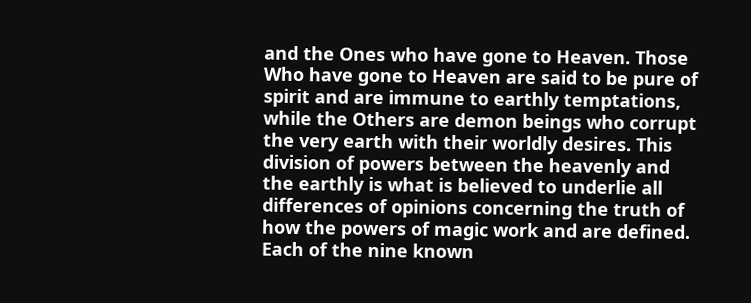and the Ones who have gone to Heaven. Those Who have gone to Heaven are said to be pure of spirit and are immune to earthly temptations, while the Others are demon beings who corrupt the very earth with their worldly desires. This division of powers between the heavenly and the earthly is what is believed to underlie all differences of opinions concerning the truth of how the powers of magic work and are defined. Each of the nine known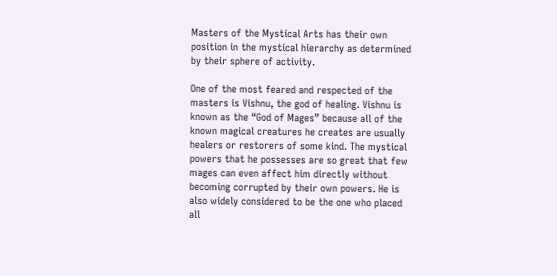Masters of the Mystical Arts has their own position in the mystical hierarchy as determined by their sphere of activity.

One of the most feared and respected of the masters is Vishnu, the god of healing. Vishnu is known as the “God of Mages” because all of the known magical creatures he creates are usually healers or restorers of some kind. The mystical powers that he possesses are so great that few mages can even affect him directly without becoming corrupted by their own powers. He is also widely considered to be the one who placed all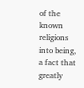of the known religions into being, a fact that greatly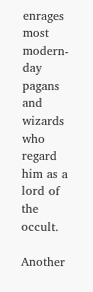enrages most modern-day pagans and wizards who regard him as a lord of the occult.

Another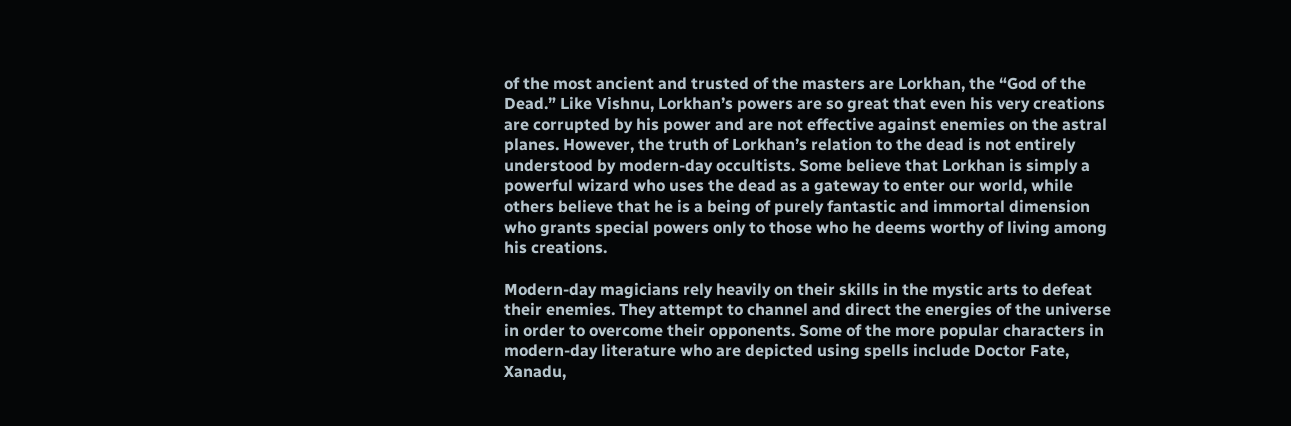of the most ancient and trusted of the masters are Lorkhan, the “God of the Dead.” Like Vishnu, Lorkhan’s powers are so great that even his very creations are corrupted by his power and are not effective against enemies on the astral planes. However, the truth of Lorkhan’s relation to the dead is not entirely understood by modern-day occultists. Some believe that Lorkhan is simply a powerful wizard who uses the dead as a gateway to enter our world, while others believe that he is a being of purely fantastic and immortal dimension who grants special powers only to those who he deems worthy of living among his creations.

Modern-day magicians rely heavily on their skills in the mystic arts to defeat their enemies. They attempt to channel and direct the energies of the universe in order to overcome their opponents. Some of the more popular characters in modern-day literature who are depicted using spells include Doctor Fate, Xanadu,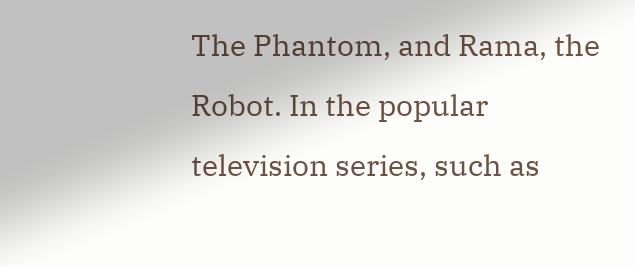The Phantom, and Rama, the Robot. In the popular television series, such as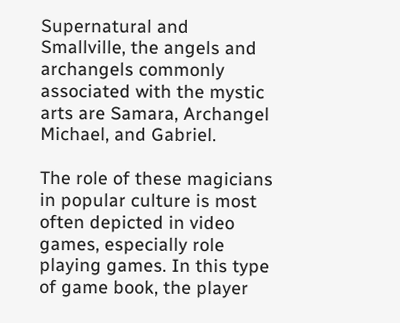Supernatural and Smallville, the angels and archangels commonly associated with the mystic arts are Samara, Archangel Michael, and Gabriel.

The role of these magicians in popular culture is most often depicted in video games, especially role playing games. In this type of game book, the player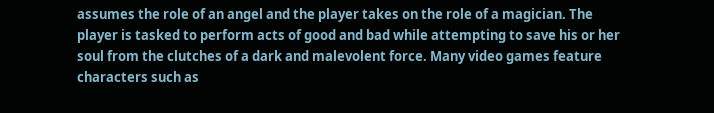assumes the role of an angel and the player takes on the role of a magician. The player is tasked to perform acts of good and bad while attempting to save his or her soul from the clutches of a dark and malevolent force. Many video games feature characters such as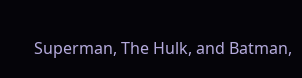Superman, The Hulk, and Batman,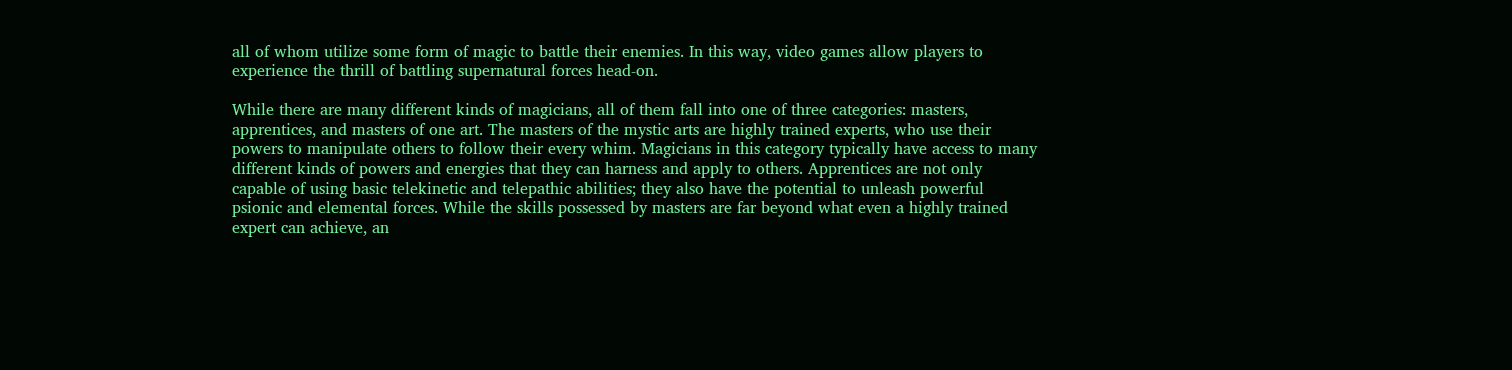all of whom utilize some form of magic to battle their enemies. In this way, video games allow players to experience the thrill of battling supernatural forces head-on.

While there are many different kinds of magicians, all of them fall into one of three categories: masters, apprentices, and masters of one art. The masters of the mystic arts are highly trained experts, who use their powers to manipulate others to follow their every whim. Magicians in this category typically have access to many different kinds of powers and energies that they can harness and apply to others. Apprentices are not only capable of using basic telekinetic and telepathic abilities; they also have the potential to unleash powerful psionic and elemental forces. While the skills possessed by masters are far beyond what even a highly trained expert can achieve, an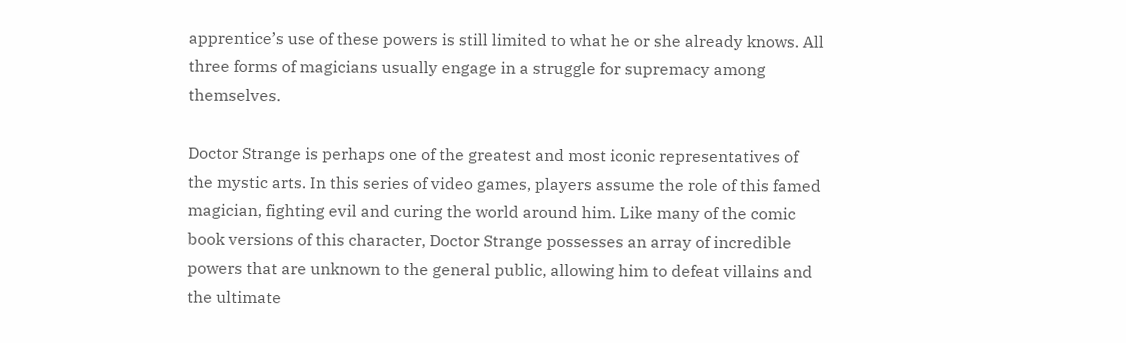apprentice’s use of these powers is still limited to what he or she already knows. All three forms of magicians usually engage in a struggle for supremacy among themselves.

Doctor Strange is perhaps one of the greatest and most iconic representatives of the mystic arts. In this series of video games, players assume the role of this famed magician, fighting evil and curing the world around him. Like many of the comic book versions of this character, Doctor Strange possesses an array of incredible powers that are unknown to the general public, allowing him to defeat villains and the ultimate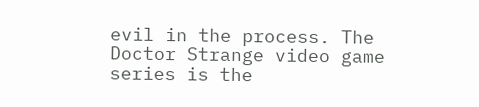evil in the process. The Doctor Strange video game series is the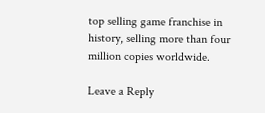top selling game franchise in history, selling more than four million copies worldwide.

Leave a Reply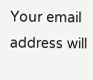Your email address will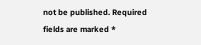not be published. Required fields are marked *